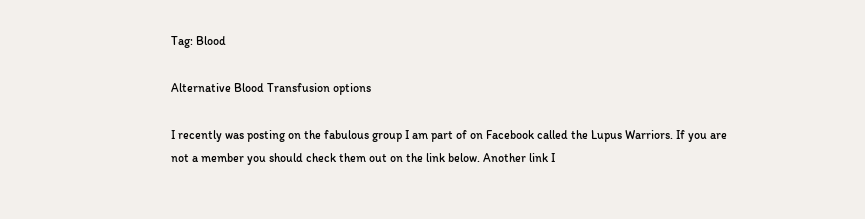Tag: Blood

Alternative Blood Transfusion options

I recently was posting on the fabulous group I am part of on Facebook called the Lupus Warriors. If you are not a member you should check them out on the link below. Another link I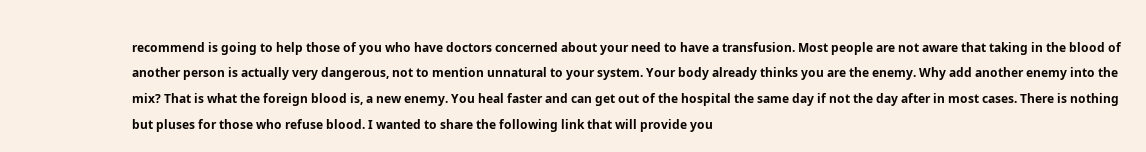recommend is going to help those of you who have doctors concerned about your need to have a transfusion. Most people are not aware that taking in the blood of another person is actually very dangerous, not to mention unnatural to your system. Your body already thinks you are the enemy. Why add another enemy into the mix? That is what the foreign blood is, a new enemy. You heal faster and can get out of the hospital the same day if not the day after in most cases. There is nothing but pluses for those who refuse blood. I wanted to share the following link that will provide you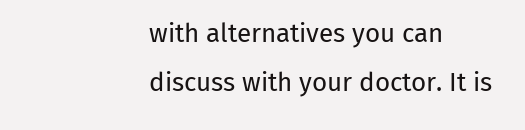with alternatives you can discuss with your doctor. It is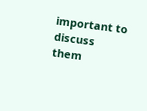important to discuss them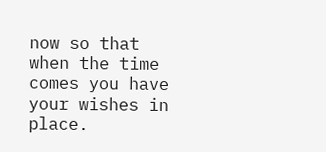now so that when the time comes you have your wishes in place.